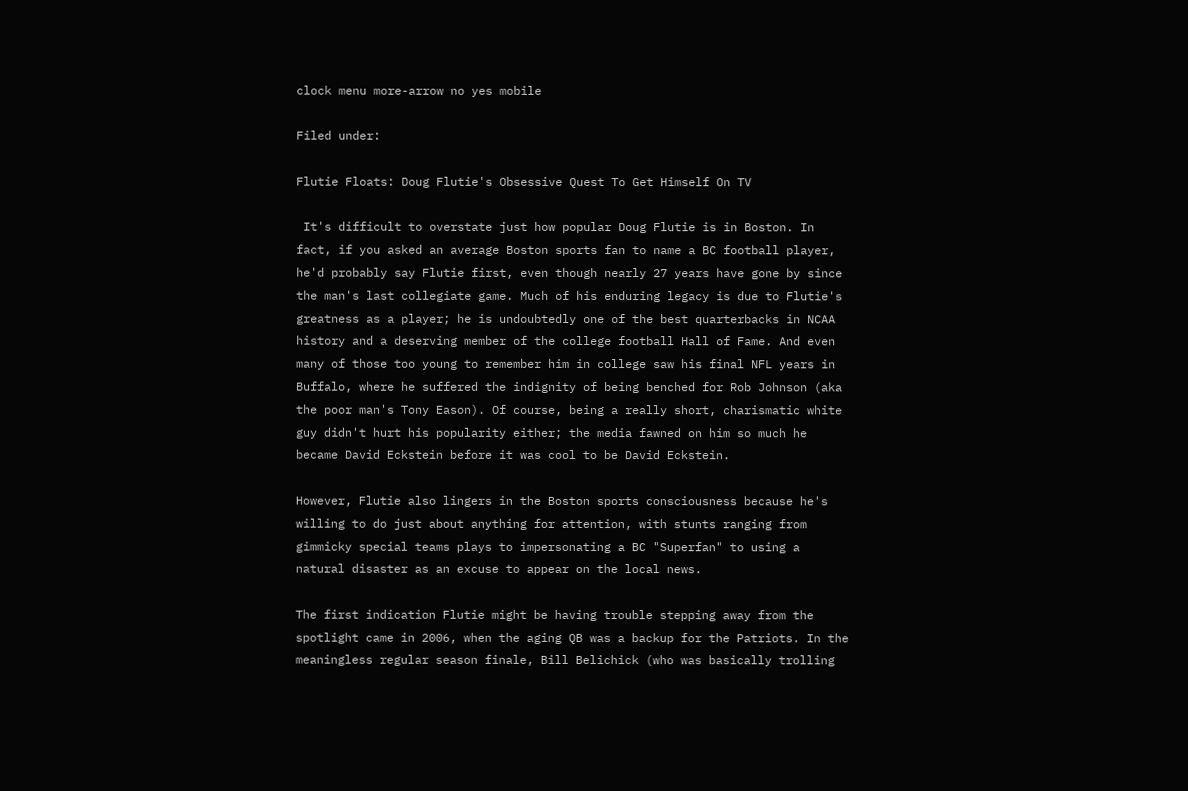clock menu more-arrow no yes mobile

Filed under:

Flutie Floats: Doug Flutie's Obsessive Quest To Get Himself On TV

 It's difficult to overstate just how popular Doug Flutie is in Boston. In fact, if you asked an average Boston sports fan to name a BC football player, he'd probably say Flutie first, even though nearly 27 years have gone by since the man's last collegiate game. Much of his enduring legacy is due to Flutie's greatness as a player; he is undoubtedly one of the best quarterbacks in NCAA history and a deserving member of the college football Hall of Fame. And even many of those too young to remember him in college saw his final NFL years in Buffalo, where he suffered the indignity of being benched for Rob Johnson (aka the poor man's Tony Eason). Of course, being a really short, charismatic white guy didn't hurt his popularity either; the media fawned on him so much he became David Eckstein before it was cool to be David Eckstein.

However, Flutie also lingers in the Boston sports consciousness because he's willing to do just about anything for attention, with stunts ranging from gimmicky special teams plays to impersonating a BC "Superfan" to using a natural disaster as an excuse to appear on the local news.

The first indication Flutie might be having trouble stepping away from the spotlight came in 2006, when the aging QB was a backup for the Patriots. In the meaningless regular season finale, Bill Belichick (who was basically trolling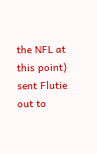the NFL at this point) sent Flutie out to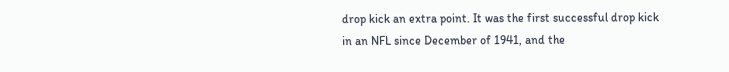drop kick an extra point. It was the first successful drop kick in an NFL since December of 1941, and the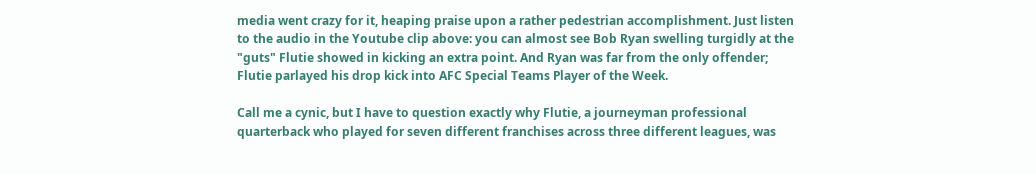media went crazy for it, heaping praise upon a rather pedestrian accomplishment. Just listen to the audio in the Youtube clip above: you can almost see Bob Ryan swelling turgidly at the "guts" Flutie showed in kicking an extra point. And Ryan was far from the only offender; Flutie parlayed his drop kick into AFC Special Teams Player of the Week.

Call me a cynic, but I have to question exactly why Flutie, a journeyman professional quarterback who played for seven different franchises across three different leagues, was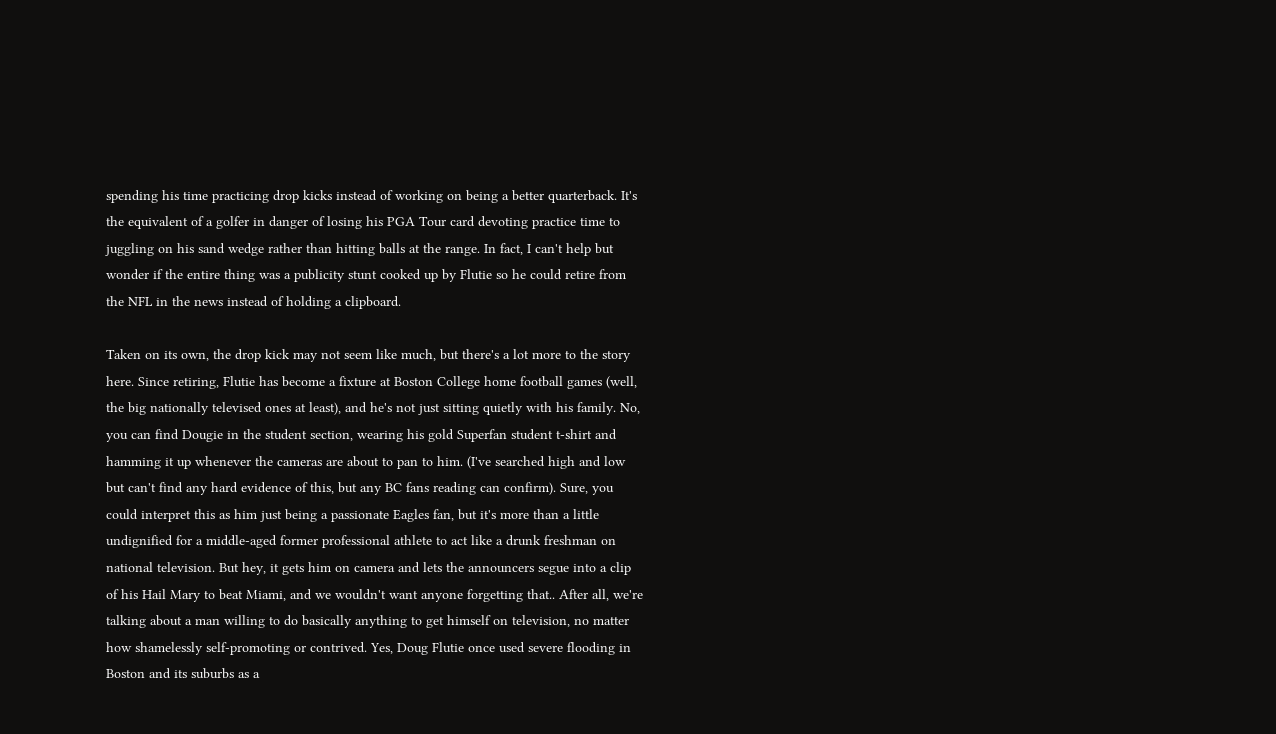spending his time practicing drop kicks instead of working on being a better quarterback. It's the equivalent of a golfer in danger of losing his PGA Tour card devoting practice time to juggling on his sand wedge rather than hitting balls at the range. In fact, I can't help but wonder if the entire thing was a publicity stunt cooked up by Flutie so he could retire from the NFL in the news instead of holding a clipboard.

Taken on its own, the drop kick may not seem like much, but there's a lot more to the story here. Since retiring, Flutie has become a fixture at Boston College home football games (well, the big nationally televised ones at least), and he's not just sitting quietly with his family. No, you can find Dougie in the student section, wearing his gold Superfan student t-shirt and hamming it up whenever the cameras are about to pan to him. (I've searched high and low but can't find any hard evidence of this, but any BC fans reading can confirm). Sure, you could interpret this as him just being a passionate Eagles fan, but it's more than a little undignified for a middle-aged former professional athlete to act like a drunk freshman on national television. But hey, it gets him on camera and lets the announcers segue into a clip of his Hail Mary to beat Miami, and we wouldn't want anyone forgetting that.. After all, we're talking about a man willing to do basically anything to get himself on television, no matter how shamelessly self-promoting or contrived. Yes, Doug Flutie once used severe flooding in Boston and its suburbs as a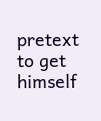pretext to get himself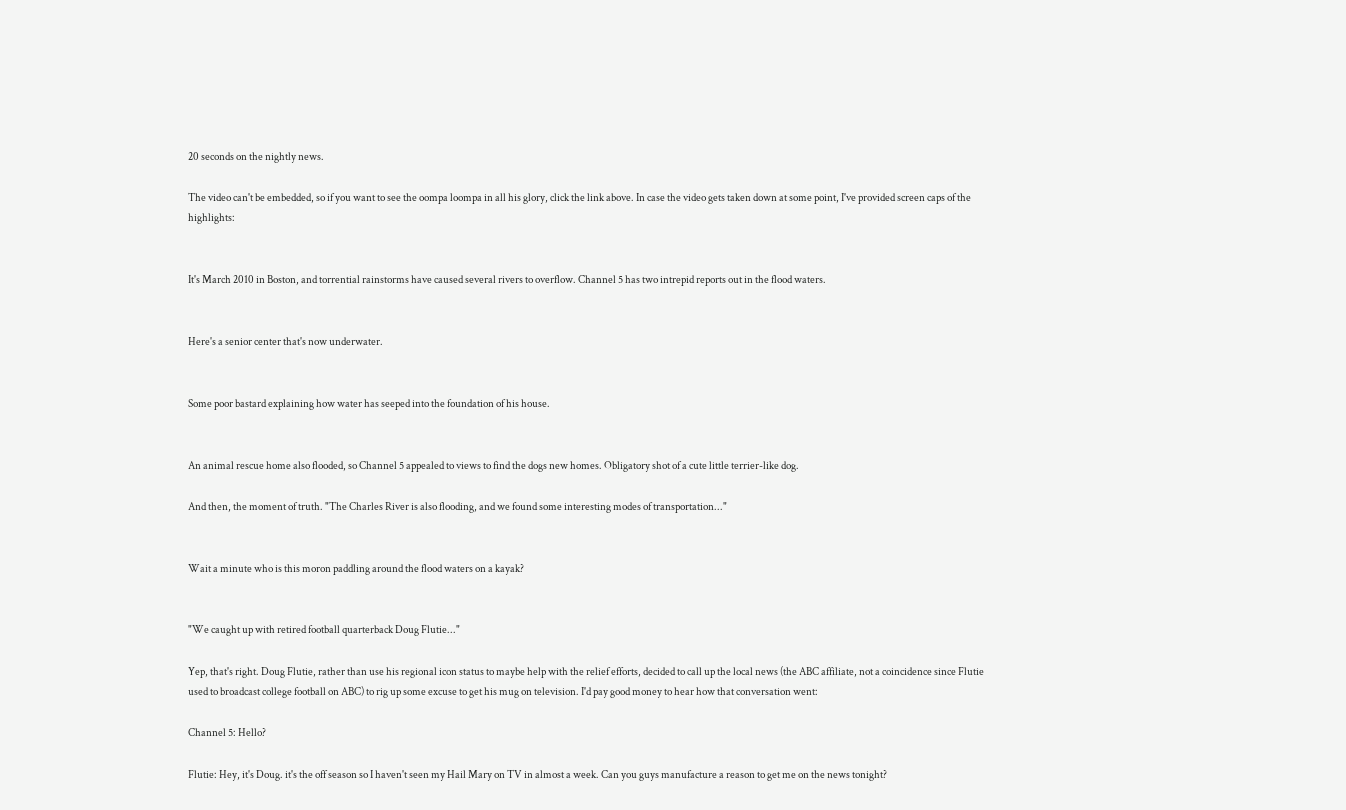20 seconds on the nightly news.

The video can't be embedded, so if you want to see the oompa loompa in all his glory, click the link above. In case the video gets taken down at some point, I've provided screen caps of the highlights:


It's March 2010 in Boston, and torrential rainstorms have caused several rivers to overflow. Channel 5 has two intrepid reports out in the flood waters.


Here's a senior center that's now underwater.


Some poor bastard explaining how water has seeped into the foundation of his house.


An animal rescue home also flooded, so Channel 5 appealed to views to find the dogs new homes. Obligatory shot of a cute little terrier-like dog.

And then, the moment of truth. "The Charles River is also flooding, and we found some interesting modes of transportation..."


Wait a minute who is this moron paddling around the flood waters on a kayak?


"We caught up with retired football quarterback Doug Flutie..."

Yep, that's right. Doug Flutie, rather than use his regional icon status to maybe help with the relief efforts, decided to call up the local news (the ABC affiliate, not a coincidence since Flutie used to broadcast college football on ABC) to rig up some excuse to get his mug on television. I'd pay good money to hear how that conversation went:

Channel 5: Hello?

Flutie: Hey, it's Doug. it's the off season so I haven't seen my Hail Mary on TV in almost a week. Can you guys manufacture a reason to get me on the news tonight?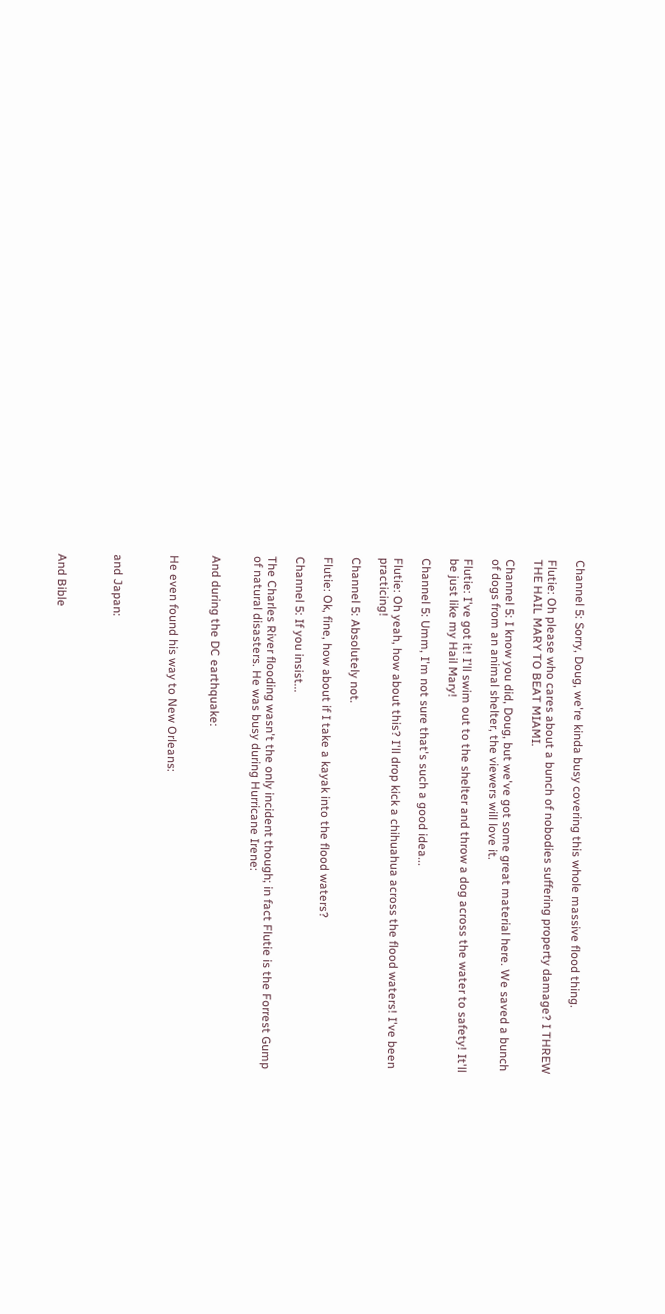Channel 5: Sorry, Doug, we're kinda busy covering this whole massive flood thing.

Flutie: Oh please who cares about a bunch of nobodies suffering property damage? I THREW THE HAIL MARY TO BEAT MIAMI.

Channel 5: I know you did, Doug, but we've got some great material here. We saved a bunch of dogs from an animal shelter, the viewers will love it.

Flutie: I've got it! I'll swim out to the shelter and throw a dog across the water to safety! It'll be just like my Hail Mary!

Channel 5: Umm, I'm not sure that's such a good idea...

Flutie: Oh yeah, how about this? I'll drop kick a chihuahua across the flood waters! I've been practicing!

Channel 5: Absolutely not.

Flutie: Ok, fine, how about if I take a kayak into the flood waters?

Channel 5: If you insist...

The Charles River flooding wasn't the only incident though; in fact Flutie is the Forrest Gump of natural disasters. He was busy during Hurricane Irene:


And during the DC earthquake:


He even found his way to New Orleans:



and Japan:



And Bible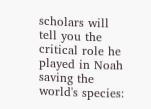scholars will tell you the critical role he played in Noah saving the world's species: